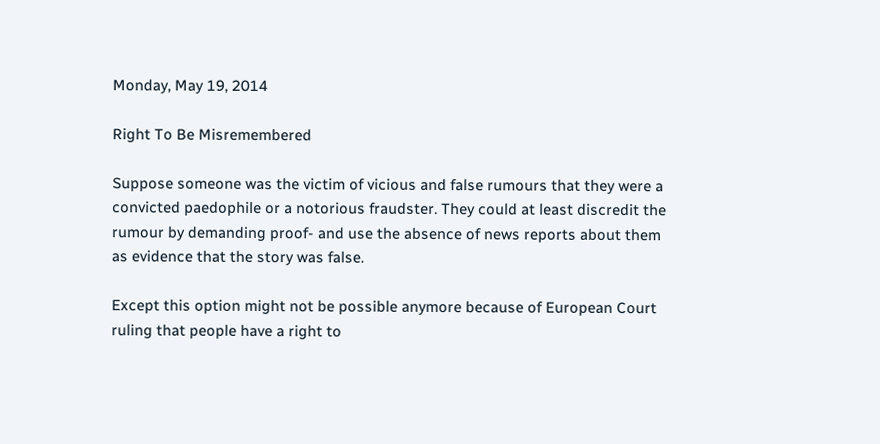Monday, May 19, 2014

Right To Be Misremembered

Suppose someone was the victim of vicious and false rumours that they were a convicted paedophile or a notorious fraudster. They could at least discredit the rumour by demanding proof- and use the absence of news reports about them as evidence that the story was false.

Except this option might not be possible anymore because of European Court ruling that people have a right to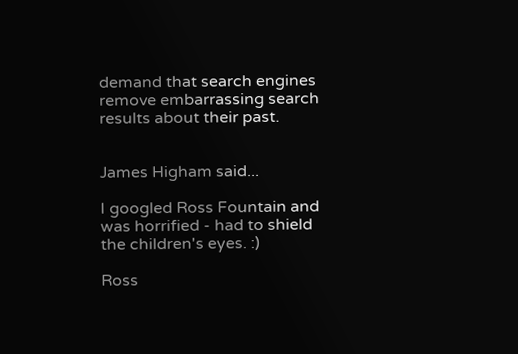demand that search engines remove embarrassing search results about their past.


James Higham said...

I googled Ross Fountain and was horrified - had to shield the children's eyes. :)

Ross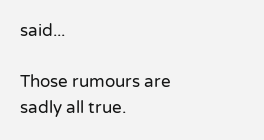said...

Those rumours are sadly all true.